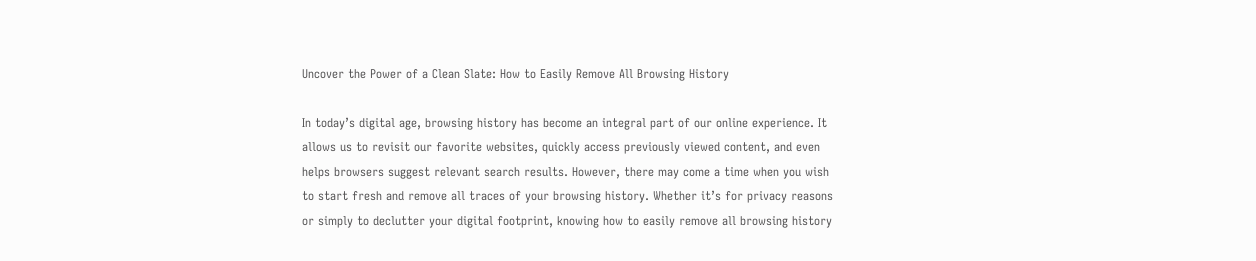Uncover the Power of a Clean Slate: How to Easily Remove All Browsing History

In today’s digital age, browsing history has become an integral part of our online experience. It allows us to revisit our favorite websites, quickly access previously viewed content, and even helps browsers suggest relevant search results. However, there may come a time when you wish to start fresh and remove all traces of your browsing history. Whether it’s for privacy reasons or simply to declutter your digital footprint, knowing how to easily remove all browsing history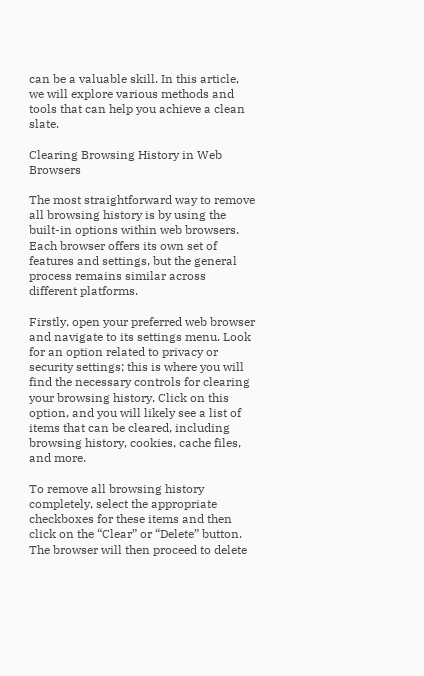can be a valuable skill. In this article, we will explore various methods and tools that can help you achieve a clean slate.

Clearing Browsing History in Web Browsers

The most straightforward way to remove all browsing history is by using the built-in options within web browsers. Each browser offers its own set of features and settings, but the general process remains similar across different platforms.

Firstly, open your preferred web browser and navigate to its settings menu. Look for an option related to privacy or security settings; this is where you will find the necessary controls for clearing your browsing history. Click on this option, and you will likely see a list of items that can be cleared, including browsing history, cookies, cache files, and more.

To remove all browsing history completely, select the appropriate checkboxes for these items and then click on the “Clear” or “Delete” button. The browser will then proceed to delete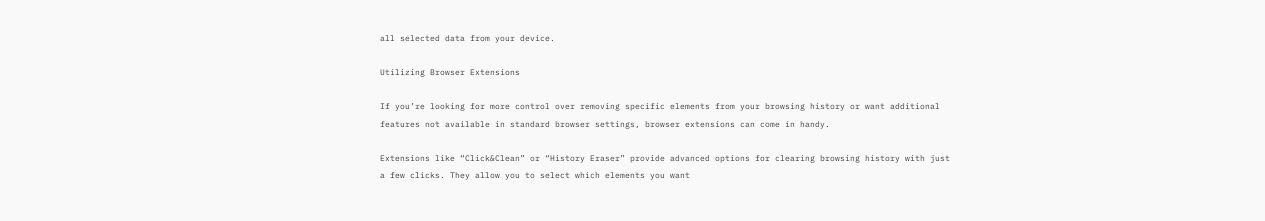all selected data from your device.

Utilizing Browser Extensions

If you’re looking for more control over removing specific elements from your browsing history or want additional features not available in standard browser settings, browser extensions can come in handy.

Extensions like “Click&Clean” or “History Eraser” provide advanced options for clearing browsing history with just a few clicks. They allow you to select which elements you want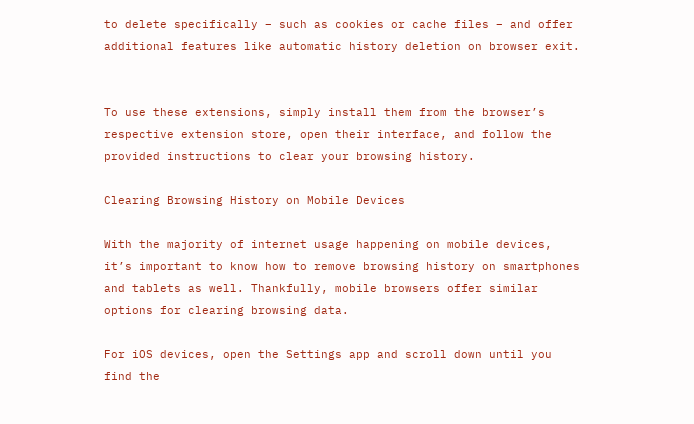to delete specifically – such as cookies or cache files – and offer additional features like automatic history deletion on browser exit.


To use these extensions, simply install them from the browser’s respective extension store, open their interface, and follow the provided instructions to clear your browsing history.

Clearing Browsing History on Mobile Devices

With the majority of internet usage happening on mobile devices, it’s important to know how to remove browsing history on smartphones and tablets as well. Thankfully, mobile browsers offer similar options for clearing browsing data.

For iOS devices, open the Settings app and scroll down until you find the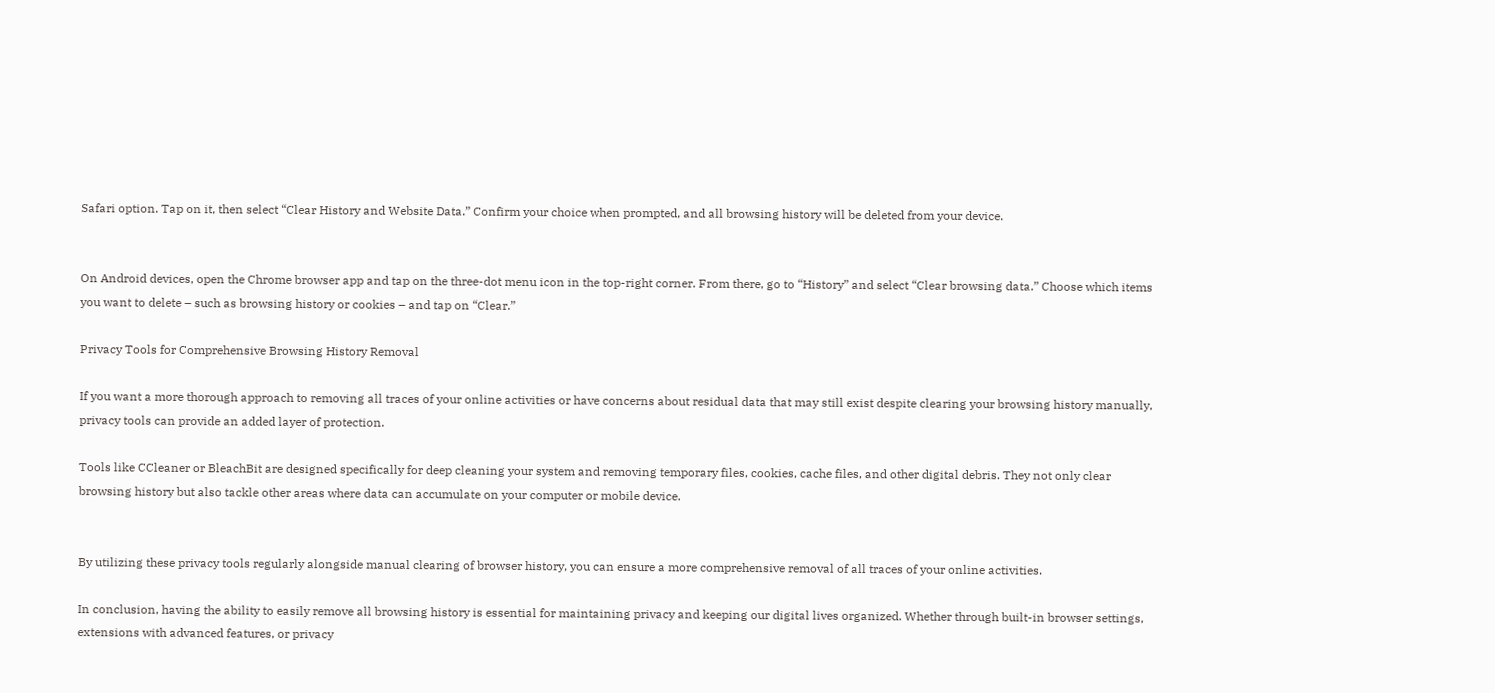Safari option. Tap on it, then select “Clear History and Website Data.” Confirm your choice when prompted, and all browsing history will be deleted from your device.


On Android devices, open the Chrome browser app and tap on the three-dot menu icon in the top-right corner. From there, go to “History” and select “Clear browsing data.” Choose which items you want to delete – such as browsing history or cookies – and tap on “Clear.”

Privacy Tools for Comprehensive Browsing History Removal

If you want a more thorough approach to removing all traces of your online activities or have concerns about residual data that may still exist despite clearing your browsing history manually, privacy tools can provide an added layer of protection.

Tools like CCleaner or BleachBit are designed specifically for deep cleaning your system and removing temporary files, cookies, cache files, and other digital debris. They not only clear browsing history but also tackle other areas where data can accumulate on your computer or mobile device.


By utilizing these privacy tools regularly alongside manual clearing of browser history, you can ensure a more comprehensive removal of all traces of your online activities.

In conclusion, having the ability to easily remove all browsing history is essential for maintaining privacy and keeping our digital lives organized. Whether through built-in browser settings, extensions with advanced features, or privacy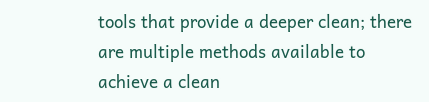tools that provide a deeper clean; there are multiple methods available to achieve a clean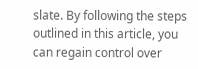slate. By following the steps outlined in this article, you can regain control over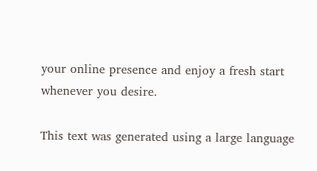your online presence and enjoy a fresh start whenever you desire.

This text was generated using a large language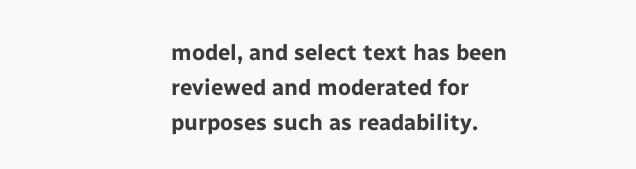model, and select text has been reviewed and moderated for purposes such as readability.